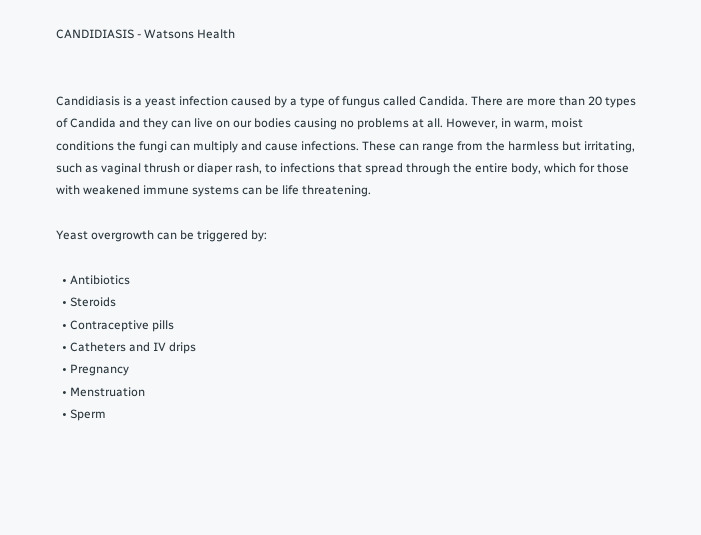CANDIDIASIS - Watsons Health


Candidiasis is a yeast infection caused by a type of fungus called Candida. There are more than 20 types of Candida and they can live on our bodies causing no problems at all. However, in warm, moist conditions the fungi can multiply and cause infections. These can range from the harmless but irritating, such as vaginal thrush or diaper rash, to infections that spread through the entire body, which for those with weakened immune systems can be life threatening.

Yeast overgrowth can be triggered by:

  • Antibiotics
  • Steroids
  • Contraceptive pills
  • Catheters and IV drips
  • Pregnancy
  • Menstruation
  • Sperm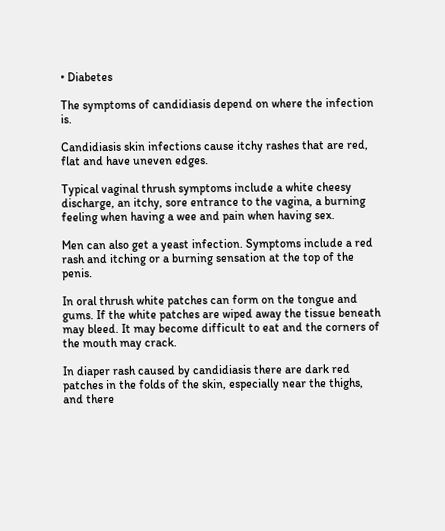• Diabetes

The symptoms of candidiasis depend on where the infection is.

Candidiasis skin infections cause itchy rashes that are red, flat and have uneven edges.

Typical vaginal thrush symptoms include a white cheesy discharge, an itchy, sore entrance to the vagina, a burning feeling when having a wee and pain when having sex.

Men can also get a yeast infection. Symptoms include a red rash and itching or a burning sensation at the top of the penis.

In oral thrush white patches can form on the tongue and gums. If the white patches are wiped away the tissue beneath may bleed. It may become difficult to eat and the corners of the mouth may crack.

In diaper rash caused by candidiasis there are dark red patches in the folds of the skin, especially near the thighs, and there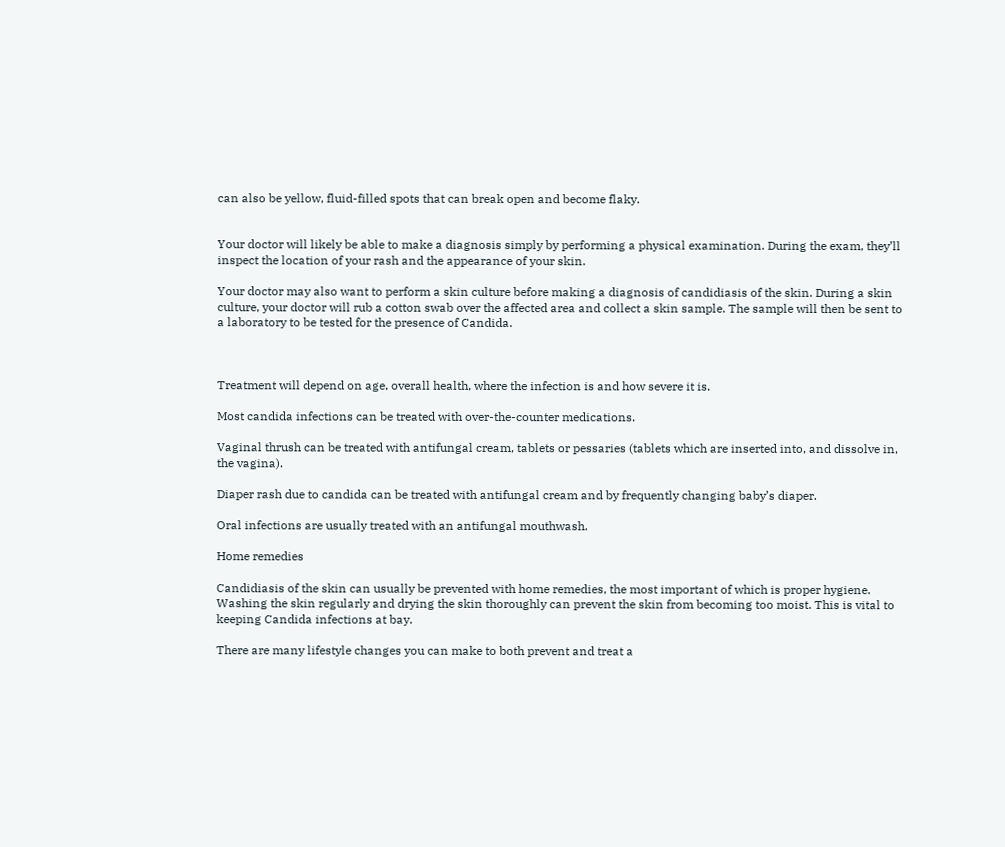can also be yellow, fluid-filled spots that can break open and become flaky.


Your doctor will likely be able to make a diagnosis simply by performing a physical examination. During the exam, they’ll inspect the location of your rash and the appearance of your skin.

Your doctor may also want to perform a skin culture before making a diagnosis of candidiasis of the skin. During a skin culture, your doctor will rub a cotton swab over the affected area and collect a skin sample. The sample will then be sent to a laboratory to be tested for the presence of Candida.



Treatment will depend on age, overall health, where the infection is and how severe it is.

Most candida infections can be treated with over-the-counter medications.

Vaginal thrush can be treated with antifungal cream, tablets or pessaries (tablets which are inserted into, and dissolve in, the vagina).

Diaper rash due to candida can be treated with antifungal cream and by frequently changing baby’s diaper.

Oral infections are usually treated with an antifungal mouthwash.

Home remedies

Candidiasis of the skin can usually be prevented with home remedies, the most important of which is proper hygiene. Washing the skin regularly and drying the skin thoroughly can prevent the skin from becoming too moist. This is vital to keeping Candida infections at bay.

There are many lifestyle changes you can make to both prevent and treat a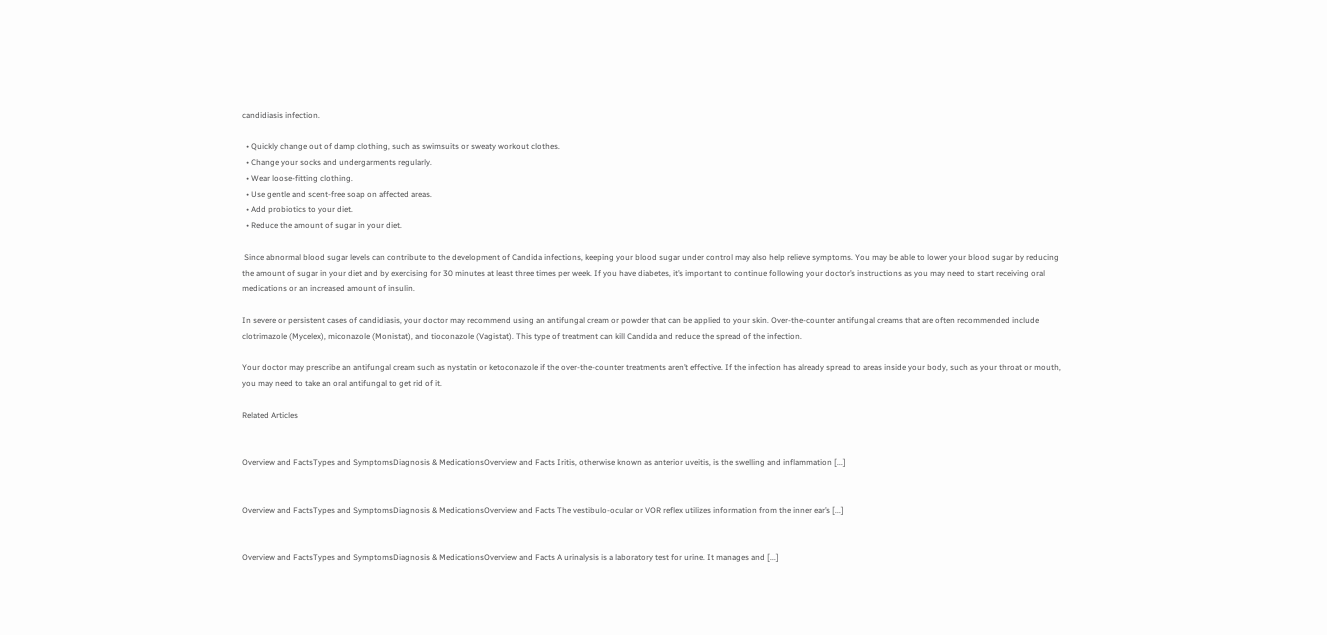candidiasis infection.

  • Quickly change out of damp clothing, such as swimsuits or sweaty workout clothes.
  • Change your socks and undergarments regularly.
  • Wear loose-fitting clothing.
  • Use gentle and scent-free soap on affected areas.
  • Add probiotics to your diet.
  • Reduce the amount of sugar in your diet.

 Since abnormal blood sugar levels can contribute to the development of Candida infections, keeping your blood sugar under control may also help relieve symptoms. You may be able to lower your blood sugar by reducing the amount of sugar in your diet and by exercising for 30 minutes at least three times per week. If you have diabetes, it’s important to continue following your doctor’s instructions as you may need to start receiving oral medications or an increased amount of insulin.

In severe or persistent cases of candidiasis, your doctor may recommend using an antifungal cream or powder that can be applied to your skin. Over-the-counter antifungal creams that are often recommended include clotrimazole (Mycelex), miconazole (Monistat), and tioconazole (Vagistat). This type of treatment can kill Candida and reduce the spread of the infection.

Your doctor may prescribe an antifungal cream such as nystatin or ketoconazole if the over-the-counter treatments aren’t effective. If the infection has already spread to areas inside your body, such as your throat or mouth, you may need to take an oral antifungal to get rid of it.

Related Articles


Overview and FactsTypes and SymptomsDiagnosis & MedicationsOverview and Facts Iritis, otherwise known as anterior uveitis, is the swelling and inflammation [...]


Overview and FactsTypes and SymptomsDiagnosis & MedicationsOverview and Facts The vestibulo-ocular or VOR reflex utilizes information from the inner ear’s [...]


Overview and FactsTypes and SymptomsDiagnosis & MedicationsOverview and Facts A urinalysis is a laboratory test for urine. It manages and [...]